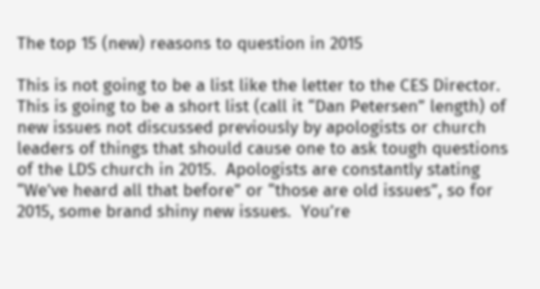The top 15 (new) reasons to question in 2015

This is not going to be a list like the letter to the CES Director.  This is going to be a short list (call it “Dan Petersen” length) of new issues not discussed previously by apologists or church leaders of things that should cause one to ask tough questions of the LDS church in 2015.  Apologists are constantly stating “We’ve heard all that before” or “those are old issues”, so for 2015, some brand shiny new issues.  You’re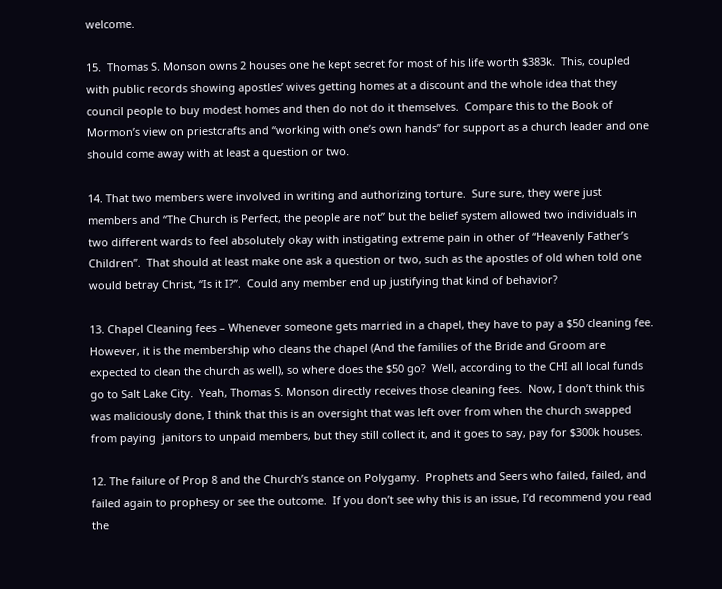welcome.

15.  Thomas S. Monson owns 2 houses one he kept secret for most of his life worth $383k.  This, coupled with public records showing apostles’ wives getting homes at a discount and the whole idea that they council people to buy modest homes and then do not do it themselves.  Compare this to the Book of Mormon’s view on priestcrafts and “working with one’s own hands” for support as a church leader and one should come away with at least a question or two.

14. That two members were involved in writing and authorizing torture.  Sure sure, they were just members and “The Church is Perfect, the people are not” but the belief system allowed two individuals in two different wards to feel absolutely okay with instigating extreme pain in other of “Heavenly Father’s Children”.  That should at least make one ask a question or two, such as the apostles of old when told one would betray Christ, “Is it I?”.  Could any member end up justifying that kind of behavior?

13. Chapel Cleaning fees – Whenever someone gets married in a chapel, they have to pay a $50 cleaning fee.  However, it is the membership who cleans the chapel (And the families of the Bride and Groom are expected to clean the church as well), so where does the $50 go?  Well, according to the CHI all local funds go to Salt Lake City.  Yeah, Thomas S. Monson directly receives those cleaning fees.  Now, I don’t think this was maliciously done, I think that this is an oversight that was left over from when the church swapped from paying  janitors to unpaid members, but they still collect it, and it goes to say, pay for $300k houses.

12. The failure of Prop 8 and the Church’s stance on Polygamy.  Prophets and Seers who failed, failed, and failed again to prophesy or see the outcome.  If you don’t see why this is an issue, I’d recommend you read the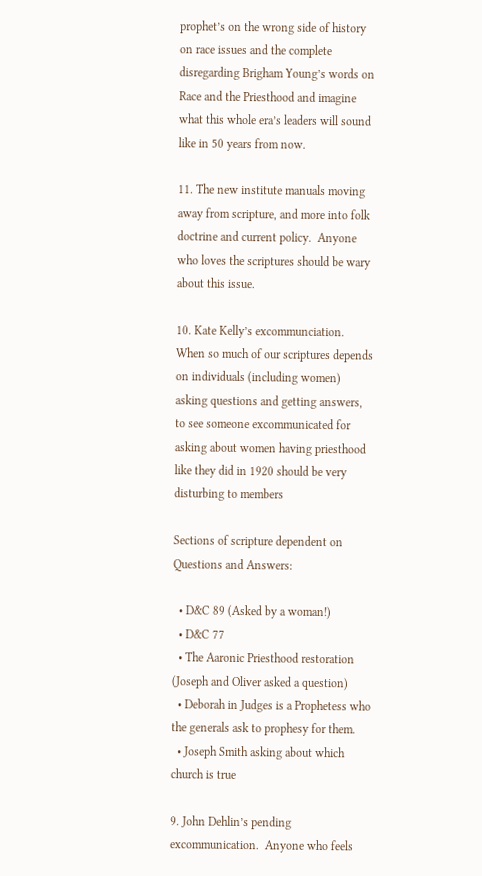prophet’s on the wrong side of history on race issues and the complete disregarding Brigham Young’s words on Race and the Priesthood and imagine what this whole era’s leaders will sound like in 50 years from now.

11. The new institute manuals moving away from scripture, and more into folk doctrine and current policy.  Anyone who loves the scriptures should be wary about this issue.

10. Kate Kelly’s excommunciation.  When so much of our scriptures depends on individuals (including women) asking questions and getting answers, to see someone excommunicated for asking about women having priesthood like they did in 1920 should be very disturbing to members

Sections of scripture dependent on Questions and Answers:

  • D&C 89 (Asked by a woman!)
  • D&C 77
  • The Aaronic Priesthood restoration (Joseph and Oliver asked a question)
  • Deborah in Judges is a Prophetess who the generals ask to prophesy for them.
  • Joseph Smith asking about which church is true

9. John Dehlin’s pending excommunication.  Anyone who feels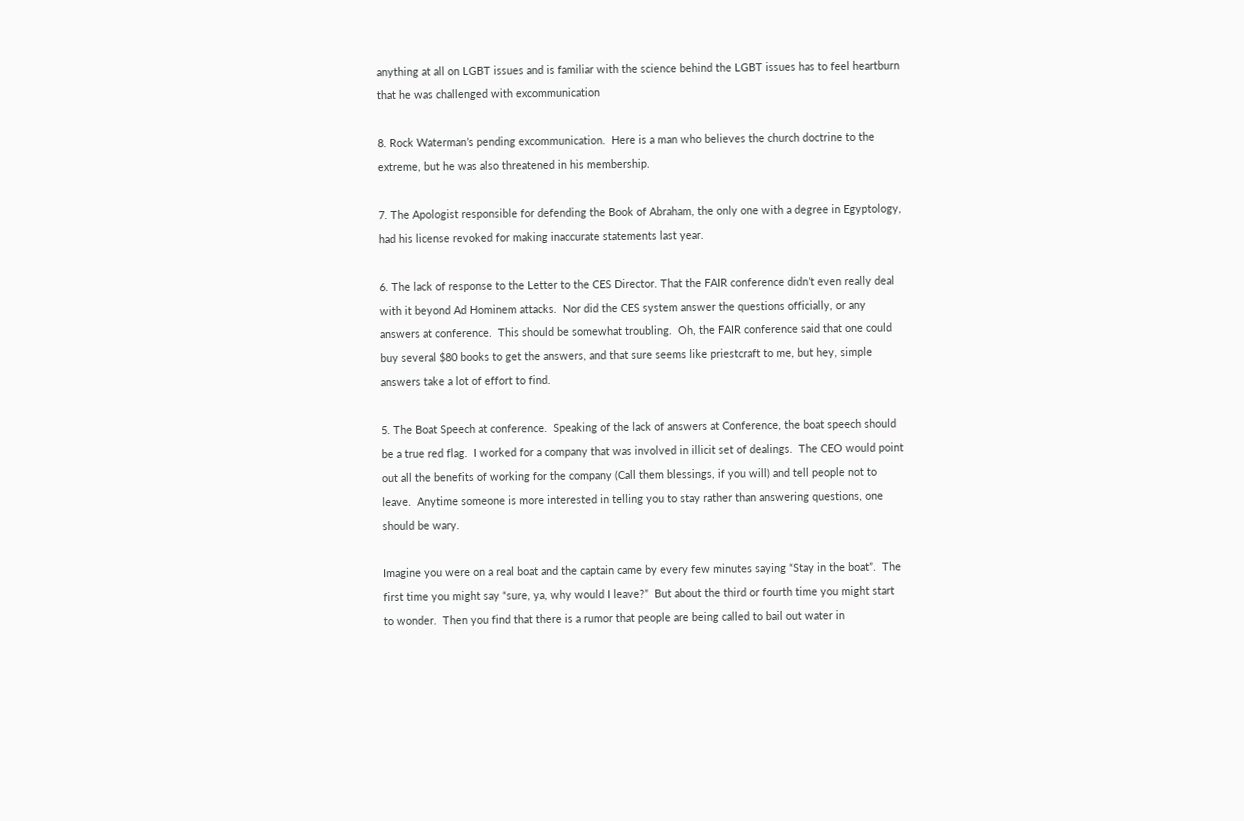anything at all on LGBT issues and is familiar with the science behind the LGBT issues has to feel heartburn that he was challenged with excommunication

8. Rock Waterman’s pending excommunication.  Here is a man who believes the church doctrine to the extreme, but he was also threatened in his membership.

7. The Apologist responsible for defending the Book of Abraham, the only one with a degree in Egyptology, had his license revoked for making inaccurate statements last year.

6. The lack of response to the Letter to the CES Director. That the FAIR conference didn’t even really deal with it beyond Ad Hominem attacks.  Nor did the CES system answer the questions officially, or any answers at conference.  This should be somewhat troubling.  Oh, the FAIR conference said that one could buy several $80 books to get the answers, and that sure seems like priestcraft to me, but hey, simple answers take a lot of effort to find.

5. The Boat Speech at conference.  Speaking of the lack of answers at Conference, the boat speech should be a true red flag.  I worked for a company that was involved in illicit set of dealings.  The CEO would point out all the benefits of working for the company (Call them blessings, if you will) and tell people not to leave.  Anytime someone is more interested in telling you to stay rather than answering questions, one should be wary.

Imagine you were on a real boat and the captain came by every few minutes saying “Stay in the boat”.  The first time you might say “sure, ya, why would I leave?”  But about the third or fourth time you might start to wonder.  Then you find that there is a rumor that people are being called to bail out water in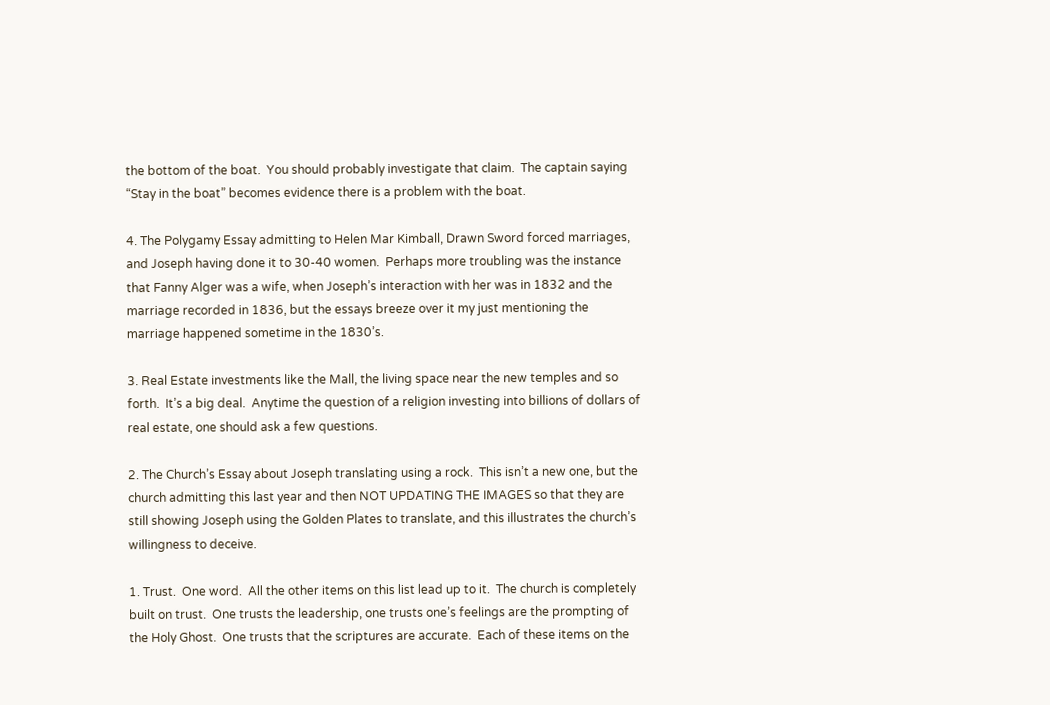the bottom of the boat.  You should probably investigate that claim.  The captain saying “Stay in the boat” becomes evidence there is a problem with the boat.

4. The Polygamy Essay admitting to Helen Mar Kimball, Drawn Sword forced marriages, and Joseph having done it to 30-40 women.  Perhaps more troubling was the instance that Fanny Alger was a wife, when Joseph’s interaction with her was in 1832 and the marriage recorded in 1836, but the essays breeze over it my just mentioning the marriage happened sometime in the 1830’s.

3. Real Estate investments like the Mall, the living space near the new temples and so forth.  It’s a big deal.  Anytime the question of a religion investing into billions of dollars of real estate, one should ask a few questions.

2. The Church’s Essay about Joseph translating using a rock.  This isn’t a new one, but the church admitting this last year and then NOT UPDATING THE IMAGES so that they are  still showing Joseph using the Golden Plates to translate, and this illustrates the church’s willingness to deceive.

1. Trust.  One word.  All the other items on this list lead up to it.  The church is completely built on trust.  One trusts the leadership, one trusts one’s feelings are the prompting of the Holy Ghost.  One trusts that the scriptures are accurate.  Each of these items on the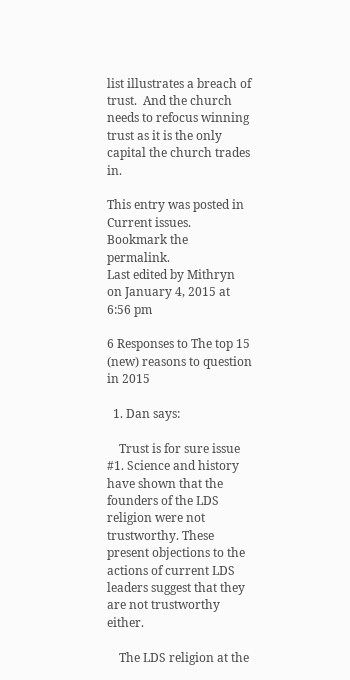list illustrates a breach of trust.  And the church needs to refocus winning trust as it is the only capital the church trades in.

This entry was posted in Current issues. Bookmark the permalink.
Last edited by Mithryn on January 4, 2015 at 6:56 pm

6 Responses to The top 15 (new) reasons to question in 2015

  1. Dan says:

    Trust is for sure issue #1. Science and history have shown that the founders of the LDS religion were not trustworthy. These present objections to the actions of current LDS leaders suggest that they are not trustworthy either.

    The LDS religion at the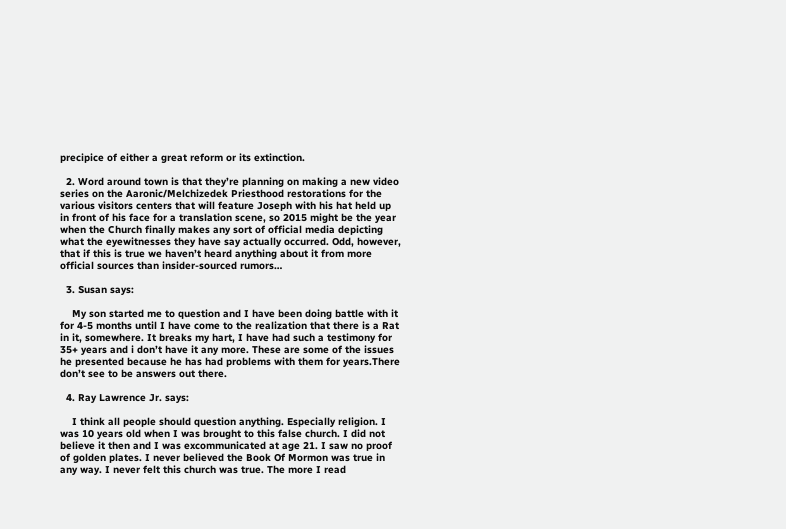precipice of either a great reform or its extinction.

  2. Word around town is that they’re planning on making a new video series on the Aaronic/Melchizedek Priesthood restorations for the various visitors centers that will feature Joseph with his hat held up in front of his face for a translation scene, so 2015 might be the year when the Church finally makes any sort of official media depicting what the eyewitnesses they have say actually occurred. Odd, however, that if this is true we haven’t heard anything about it from more official sources than insider-sourced rumors…

  3. Susan says:

    My son started me to question and I have been doing battle with it for 4-5 months until I have come to the realization that there is a Rat in it, somewhere. It breaks my hart, I have had such a testimony for 35+ years and i don’t have it any more. These are some of the issues he presented because he has had problems with them for years.There don’t see to be answers out there.

  4. Ray Lawrence Jr. says:

    I think all people should question anything. Especially religion. I was 10 years old when I was brought to this false church. I did not believe it then and I was excommunicated at age 21. I saw no proof of golden plates. I never believed the Book Of Mormon was true in any way. I never felt this church was true. The more I read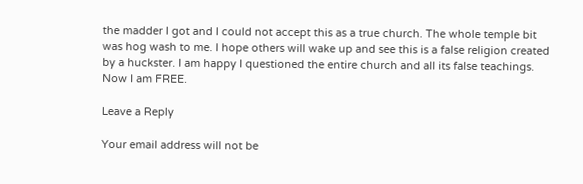the madder I got and I could not accept this as a true church. The whole temple bit was hog wash to me. I hope others will wake up and see this is a false religion created by a huckster. I am happy I questioned the entire church and all its false teachings. Now I am FREE.

Leave a Reply

Your email address will not be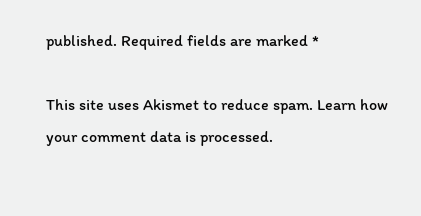published. Required fields are marked *

This site uses Akismet to reduce spam. Learn how your comment data is processed.